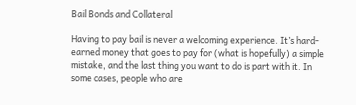Bail Bonds and Collateral

Having to pay bail is never a welcoming experience. It’s hard-earned money that goes to pay for (what is hopefully) a simple mistake, and the last thing you want to do is part with it. In some cases, people who are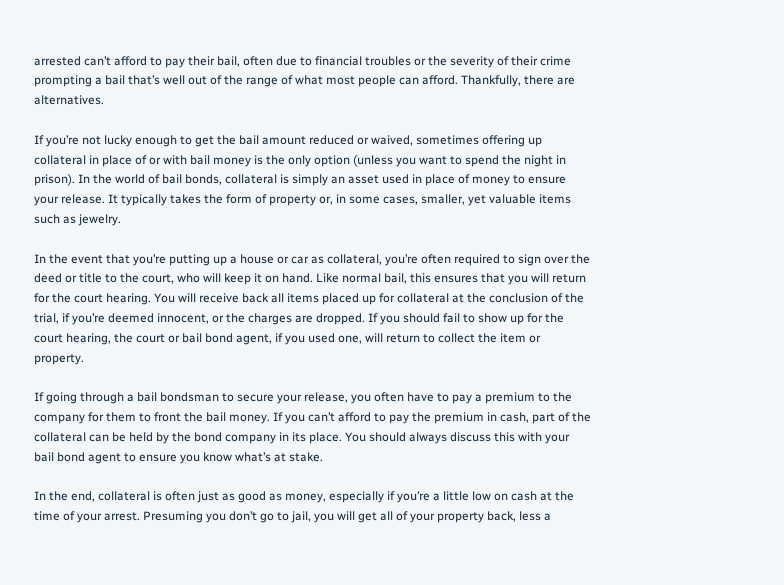arrested can’t afford to pay their bail, often due to financial troubles or the severity of their crime prompting a bail that’s well out of the range of what most people can afford. Thankfully, there are alternatives.

If you’re not lucky enough to get the bail amount reduced or waived, sometimes offering up collateral in place of or with bail money is the only option (unless you want to spend the night in prison). In the world of bail bonds, collateral is simply an asset used in place of money to ensure your release. It typically takes the form of property or, in some cases, smaller, yet valuable items such as jewelry.

In the event that you’re putting up a house or car as collateral, you’re often required to sign over the deed or title to the court, who will keep it on hand. Like normal bail, this ensures that you will return for the court hearing. You will receive back all items placed up for collateral at the conclusion of the trial, if you’re deemed innocent, or the charges are dropped. If you should fail to show up for the court hearing, the court or bail bond agent, if you used one, will return to collect the item or property.

If going through a bail bondsman to secure your release, you often have to pay a premium to the company for them to front the bail money. If you can’t afford to pay the premium in cash, part of the collateral can be held by the bond company in its place. You should always discuss this with your bail bond agent to ensure you know what’s at stake.

In the end, collateral is often just as good as money, especially if you’re a little low on cash at the time of your arrest. Presuming you don’t go to jail, you will get all of your property back, less a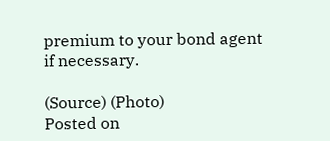premium to your bond agent if necessary.

(Source) (Photo)
Posted on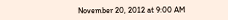November 20, 2012 at 9:00 AM